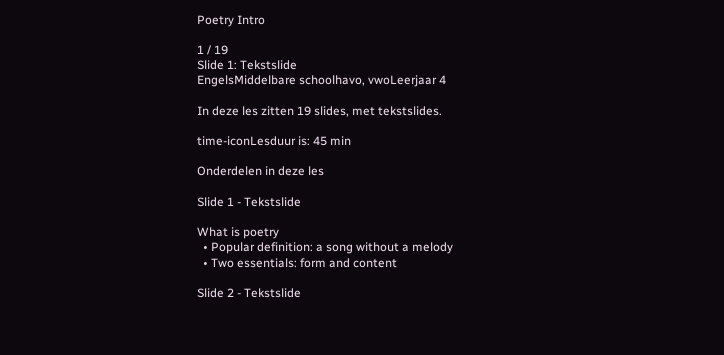Poetry Intro

1 / 19
Slide 1: Tekstslide
EngelsMiddelbare schoolhavo, vwoLeerjaar 4

In deze les zitten 19 slides, met tekstslides.

time-iconLesduur is: 45 min

Onderdelen in deze les

Slide 1 - Tekstslide

What is poetry
  • Popular definition: a song without a melody
  • Two essentials: form and content

Slide 2 - Tekstslide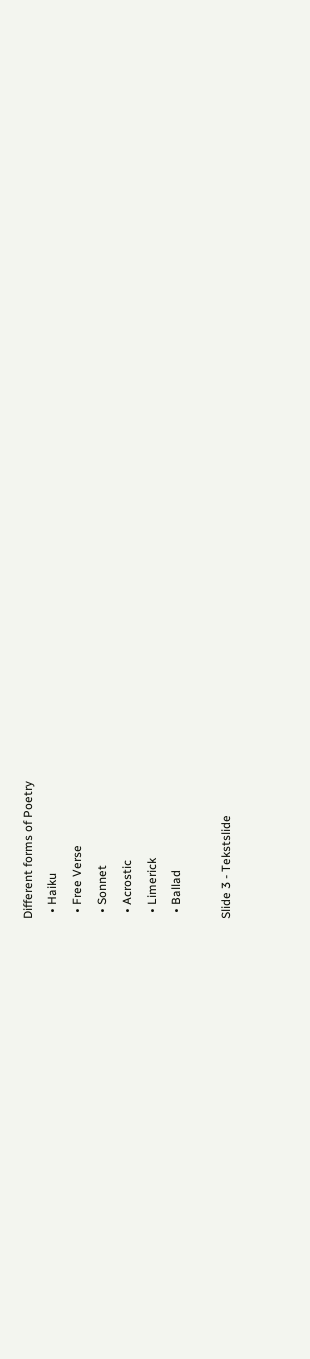Different forms of Poetry
  • Haiku
  • Free Verse
  • Sonnet
  • Acrostic
  • Limerick
  • Ballad

Slide 3 - Tekstslide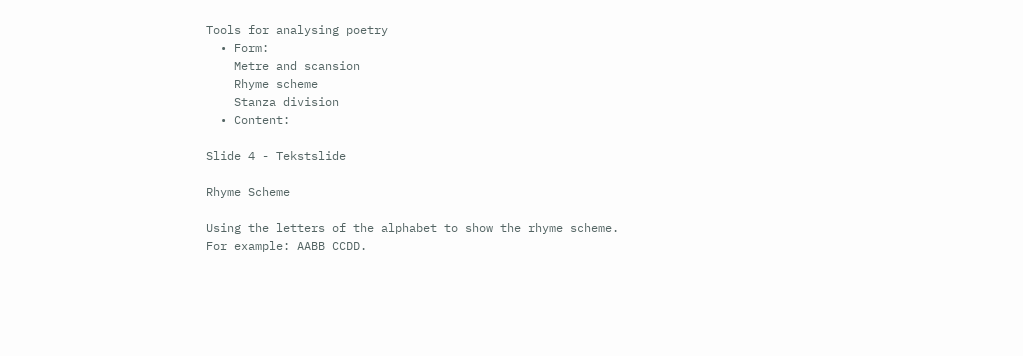Tools for analysing poetry
  • Form:
    Metre and scansion
    Rhyme scheme
    Stanza division
  • Content:

Slide 4 - Tekstslide

Rhyme Scheme

Using the letters of the alphabet to show the rhyme scheme.
For example: AABB CCDD.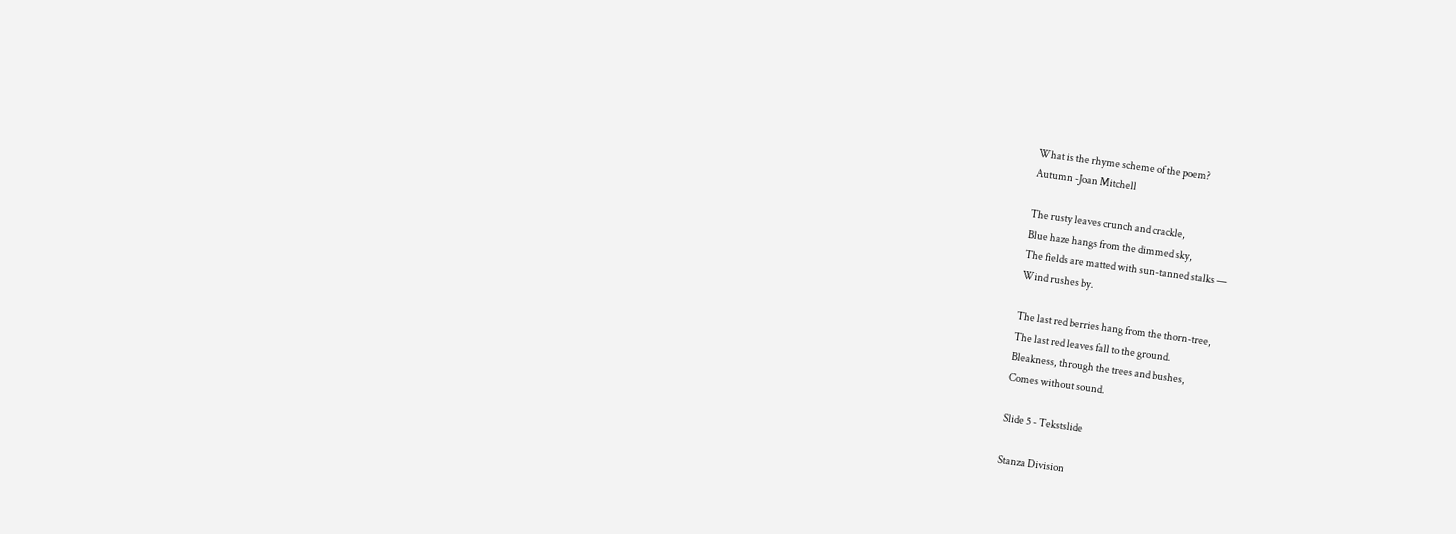What is the rhyme scheme of the poem?
Autumn -Joan Mitchell

The rusty leaves crunch and crackle,
Blue haze hangs from the dimmed sky,
The fields are matted with sun-tanned stalks —
Wind rushes by.

The last red berries hang from the thorn-tree,
The last red leaves fall to the ground.
Bleakness, through the trees and bushes,
Comes without sound.

Slide 5 - Tekstslide

Stanza Division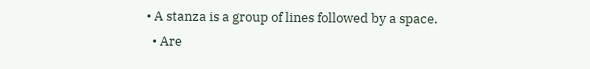• A stanza is a group of lines followed by a space.
  • Are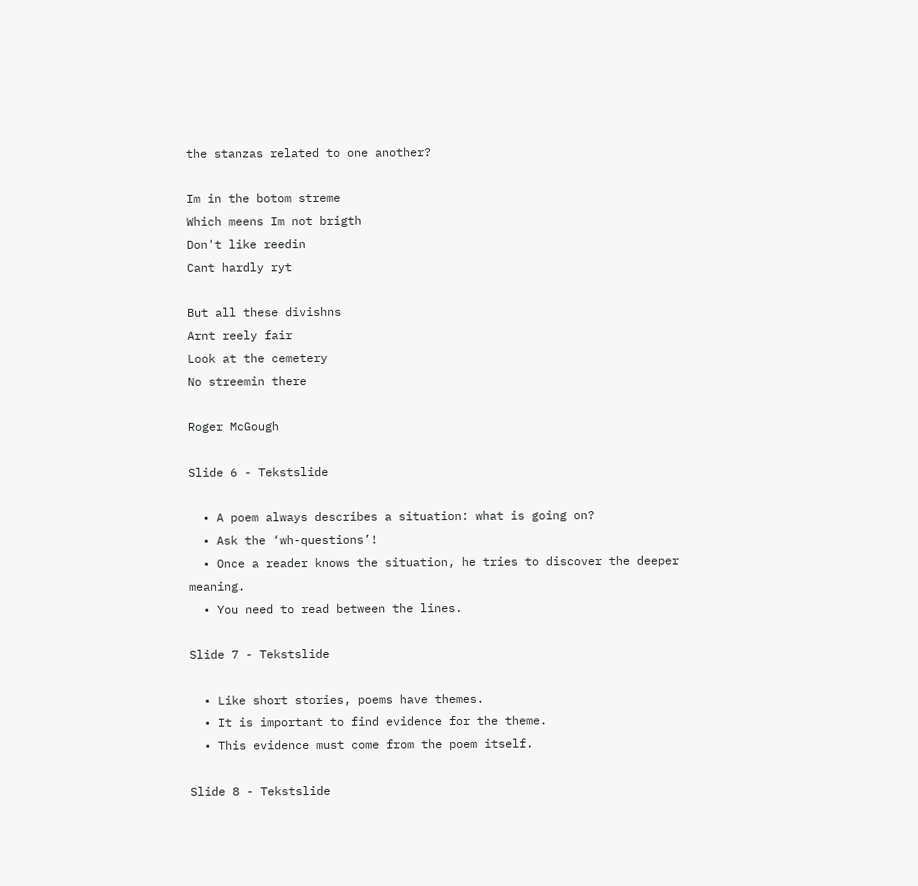the stanzas related to one another?

Im in the botom streme
Which meens Im not brigth
Don't like reedin
Cant hardly ryt

But all these divishns
Arnt reely fair
Look at the cemetery
No streemin there

Roger McGough

Slide 6 - Tekstslide

  • A poem always describes a situation: what is going on?
  • Ask the ‘wh-questions’!
  • Once a reader knows the situation, he tries to discover the deeper meaning.
  • You need to read between the lines.

Slide 7 - Tekstslide

  • Like short stories, poems have themes.
  • It is important to find evidence for the theme.
  • This evidence must come from the poem itself.

Slide 8 - Tekstslide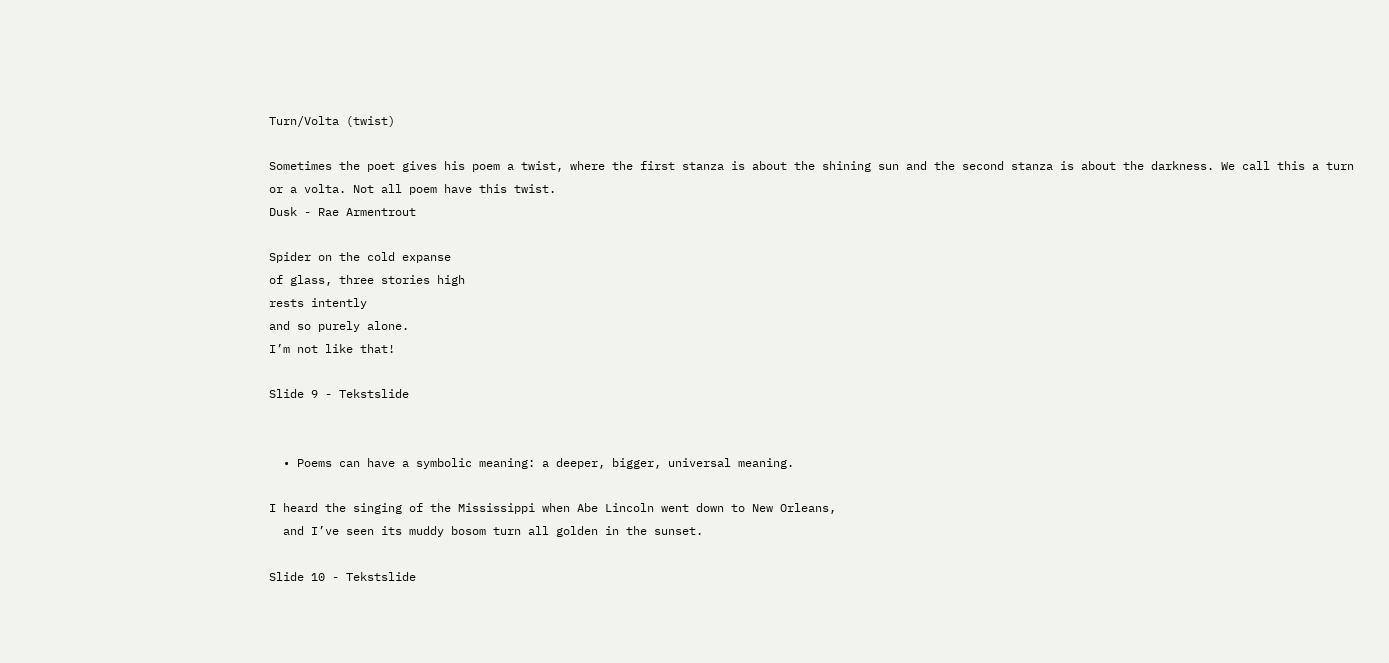Turn/Volta (twist)

Sometimes the poet gives his poem a twist, where the first stanza is about the shining sun and the second stanza is about the darkness. We call this a turn or a volta. Not all poem have this twist.
Dusk - Rae Armentrout

Spider on the cold expanse
of glass, three stories high
rests intently
and so purely alone.
I’m not like that!

Slide 9 - Tekstslide


  • Poems can have a symbolic meaning: a deeper, bigger, universal meaning.

I heard the singing of the Mississippi when Abe Lincoln went down to New Orleans,
  and I’ve seen its muddy bosom turn all golden in the sunset.

Slide 10 - Tekstslide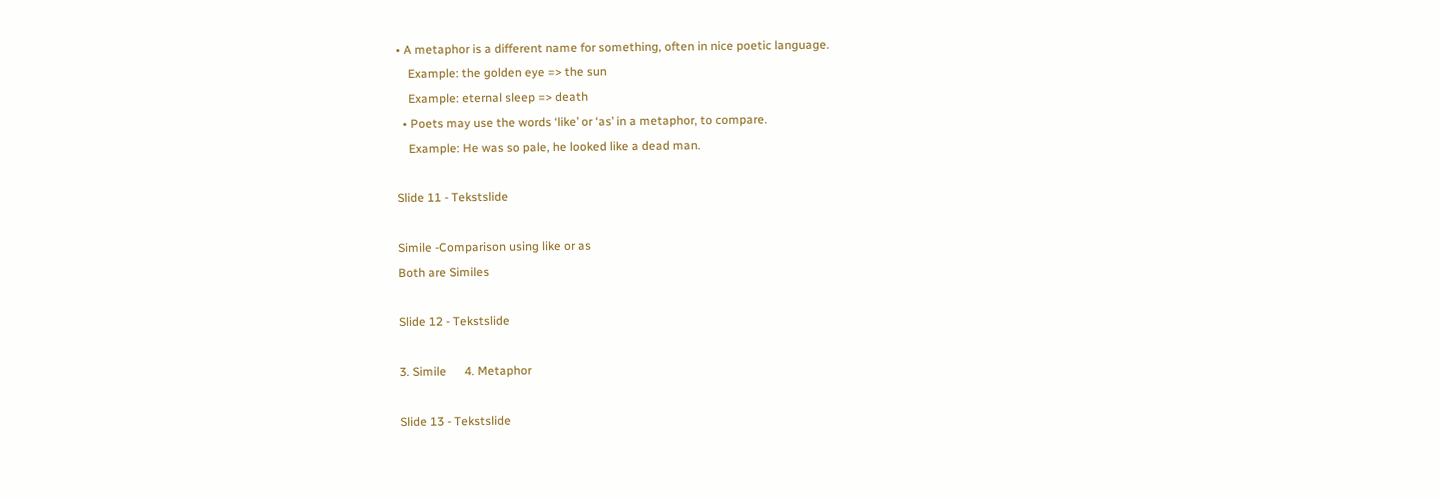• A metaphor is a different name for something, often in nice poetic language.
    Example: the golden eye => the sun
    Example: eternal sleep => death
  • Poets may use the words ‘like’ or ‘as’ in a metaphor, to compare.
    Example: He was so pale, he looked like a dead man.

Slide 11 - Tekstslide

Simile -Comparison using like or as
Both are Similes

Slide 12 - Tekstslide

3. Simile      4. Metaphor

Slide 13 - Tekstslide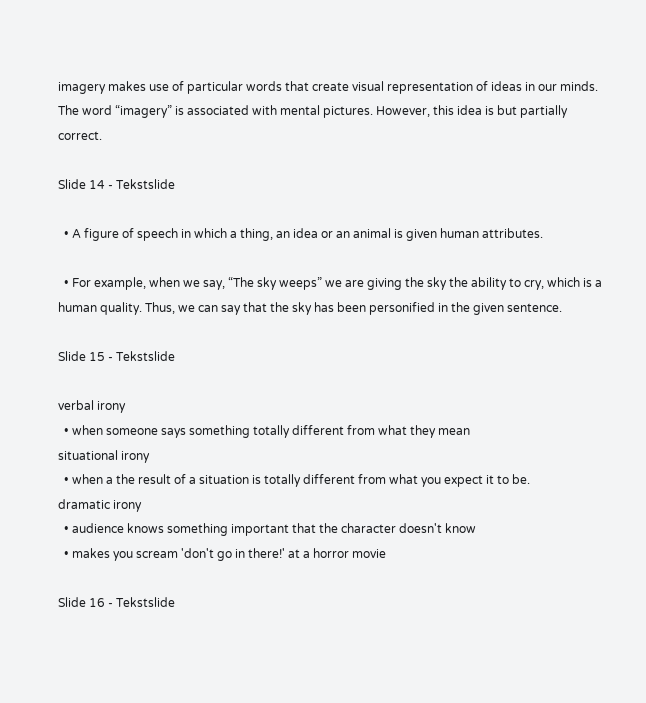imagery makes use of particular words that create visual representation of ideas in our minds. The word “imagery” is associated with mental pictures. However, this idea is but partially correct.

Slide 14 - Tekstslide

  • A figure of speech in which a thing, an idea or an animal is given human attributes.

  • For example, when we say, “The sky weeps” we are giving the sky the ability to cry, which is a human quality. Thus, we can say that the sky has been personified in the given sentence.

Slide 15 - Tekstslide

verbal irony
  • when someone says something totally different from what they mean
situational irony
  • when a the result of a situation is totally different from what you expect it to be.
dramatic irony
  • audience knows something important that the character doesn't know
  • makes you scream 'don't go in there!' at a horror movie

Slide 16 - Tekstslide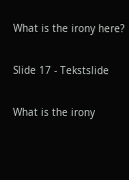What is the irony here?

Slide 17 - Tekstslide

What is the irony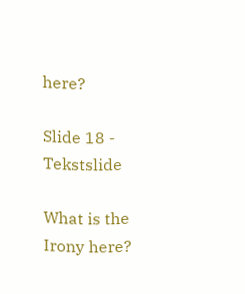here?

Slide 18 - Tekstslide

What is the Irony here?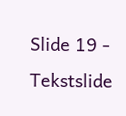Slide 19 - Tekstslide